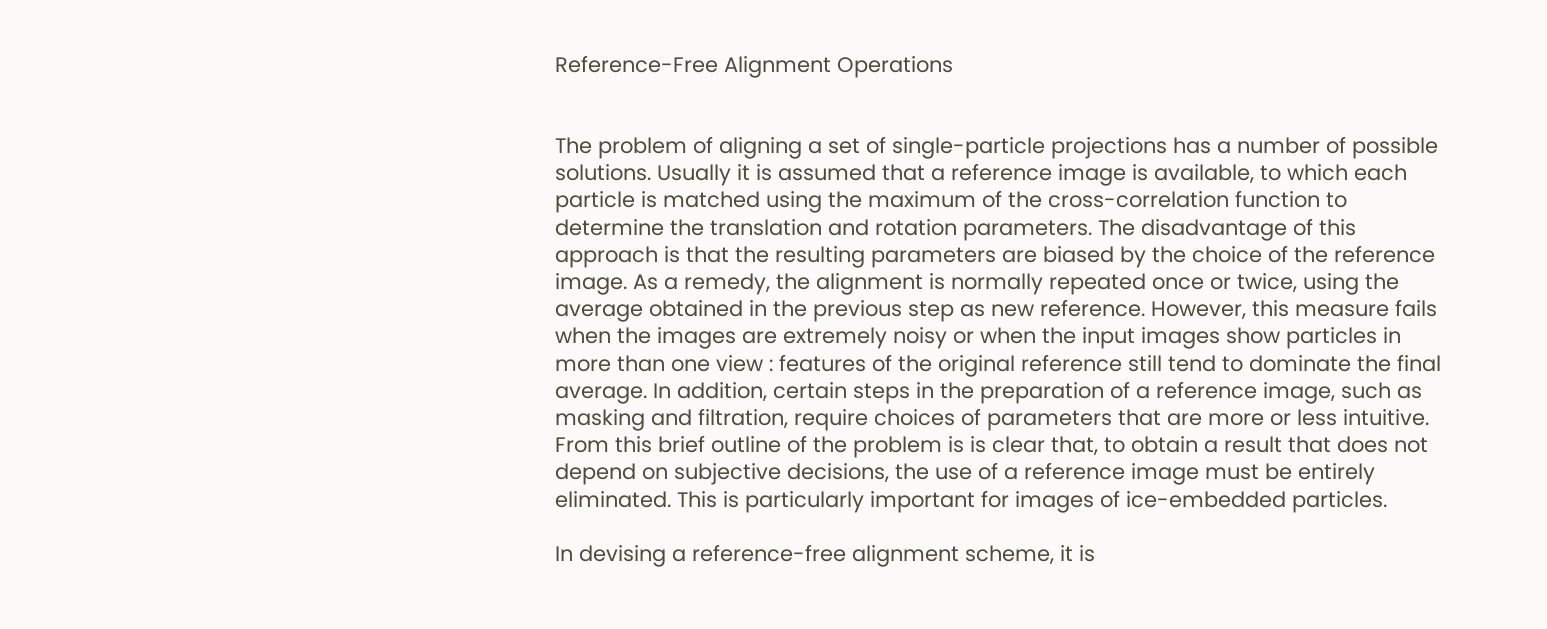Reference-Free Alignment Operations


The problem of aligning a set of single-particle projections has a number of possible solutions. Usually it is assumed that a reference image is available, to which each particle is matched using the maximum of the cross-correlation function to determine the translation and rotation parameters. The disadvantage of this approach is that the resulting parameters are biased by the choice of the reference image. As a remedy, the alignment is normally repeated once or twice, using the average obtained in the previous step as new reference. However, this measure fails when the images are extremely noisy or when the input images show particles in more than one view : features of the original reference still tend to dominate the final average. In addition, certain steps in the preparation of a reference image, such as masking and filtration, require choices of parameters that are more or less intuitive. From this brief outline of the problem is is clear that, to obtain a result that does not depend on subjective decisions, the use of a reference image must be entirely eliminated. This is particularly important for images of ice-embedded particles.

In devising a reference-free alignment scheme, it is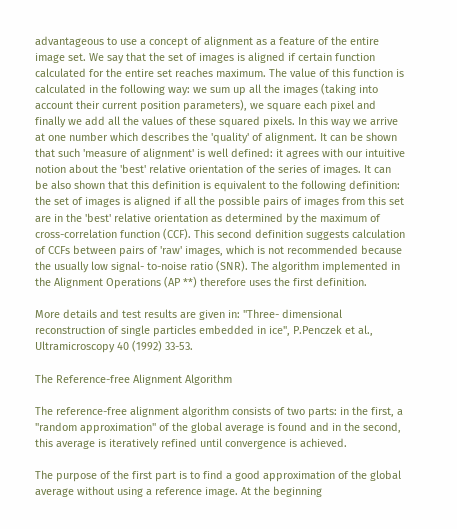advantageous to use a concept of alignment as a feature of the entire image set. We say that the set of images is aligned if certain function calculated for the entire set reaches maximum. The value of this function is calculated in the following way: we sum up all the images (taking into account their current position parameters), we square each pixel and finally we add all the values of these squared pixels. In this way we arrive at one number which describes the 'quality' of alignment. It can be shown that such 'measure of alignment' is well defined: it agrees with our intuitive notion about the 'best' relative orientation of the series of images. It can be also shown that this definition is equivalent to the following definition: the set of images is aligned if all the possible pairs of images from this set are in the 'best' relative orientation as determined by the maximum of cross-correlation function (CCF). This second definition suggests calculation of CCFs between pairs of 'raw' images, which is not recommended because the usually low signal- to-noise ratio (SNR). The algorithm implemented in the Alignment Operations (AP **) therefore uses the first definition.

More details and test results are given in: "Three- dimensional reconstruction of single particles embedded in ice", P.Penczek et al., Ultramicroscopy 40 (1992) 33-53.

The Reference-free Alignment Algorithm

The reference-free alignment algorithm consists of two parts: in the first, a "random approximation" of the global average is found and in the second, this average is iteratively refined until convergence is achieved.

The purpose of the first part is to find a good approximation of the global average without using a reference image. At the beginning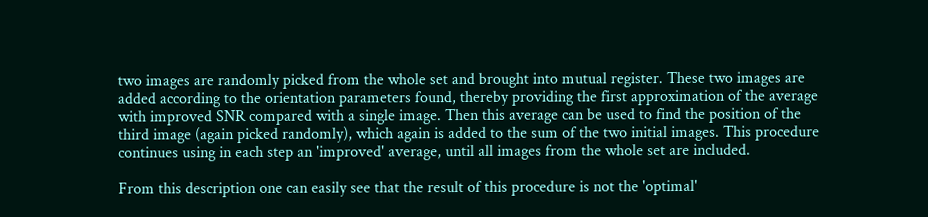two images are randomly picked from the whole set and brought into mutual register. These two images are added according to the orientation parameters found, thereby providing the first approximation of the average with improved SNR compared with a single image. Then this average can be used to find the position of the third image (again picked randomly), which again is added to the sum of the two initial images. This procedure continues using in each step an 'improved' average, until all images from the whole set are included.

From this description one can easily see that the result of this procedure is not the 'optimal'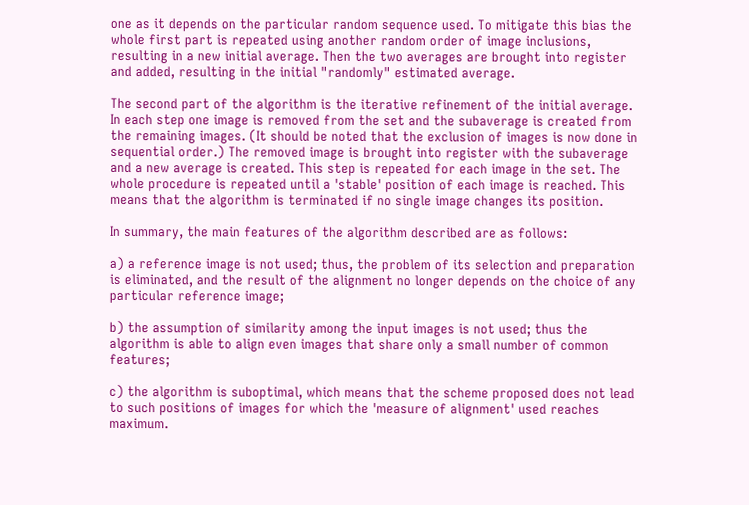one as it depends on the particular random sequence used. To mitigate this bias the whole first part is repeated using another random order of image inclusions, resulting in a new initial average. Then the two averages are brought into register and added, resulting in the initial "randomly" estimated average.

The second part of the algorithm is the iterative refinement of the initial average. In each step one image is removed from the set and the subaverage is created from the remaining images. (It should be noted that the exclusion of images is now done in sequential order.) The removed image is brought into register with the subaverage and a new average is created. This step is repeated for each image in the set. The whole procedure is repeated until a 'stable' position of each image is reached. This means that the algorithm is terminated if no single image changes its position.

In summary, the main features of the algorithm described are as follows:

a) a reference image is not used; thus, the problem of its selection and preparation is eliminated, and the result of the alignment no longer depends on the choice of any particular reference image;

b) the assumption of similarity among the input images is not used; thus the algorithm is able to align even images that share only a small number of common features;

c) the algorithm is suboptimal, which means that the scheme proposed does not lead to such positions of images for which the 'measure of alignment' used reaches maximum.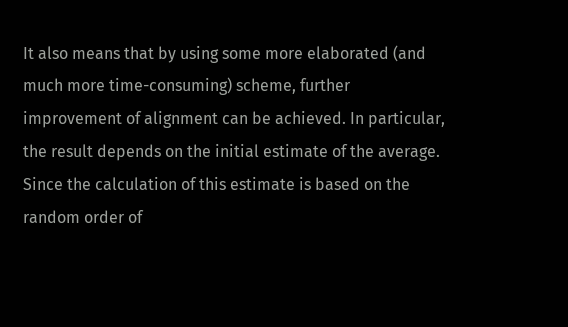It also means that by using some more elaborated (and much more time-consuming) scheme, further improvement of alignment can be achieved. In particular, the result depends on the initial estimate of the average. Since the calculation of this estimate is based on the random order of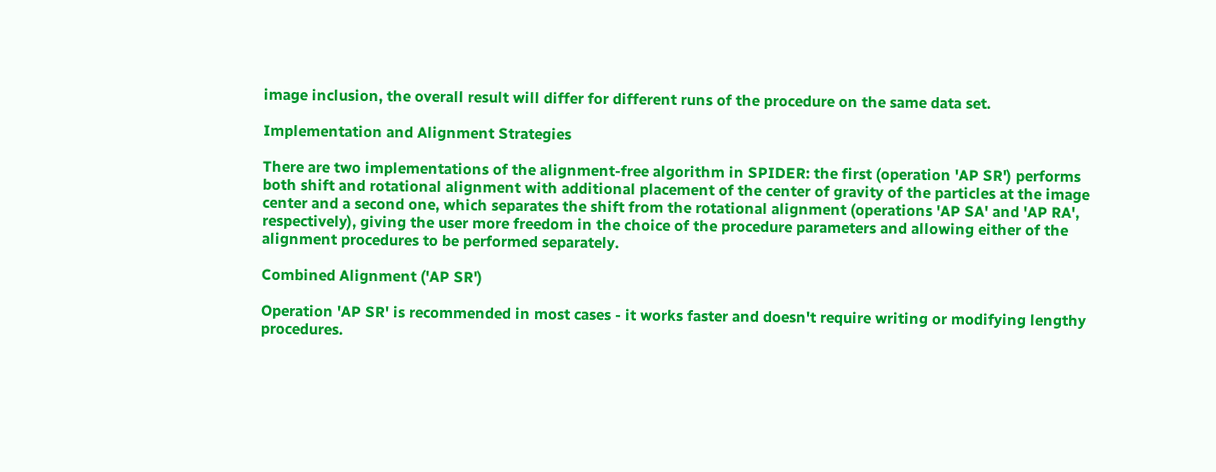image inclusion, the overall result will differ for different runs of the procedure on the same data set.

Implementation and Alignment Strategies

There are two implementations of the alignment-free algorithm in SPIDER: the first (operation 'AP SR') performs both shift and rotational alignment with additional placement of the center of gravity of the particles at the image center and a second one, which separates the shift from the rotational alignment (operations 'AP SA' and 'AP RA', respectively), giving the user more freedom in the choice of the procedure parameters and allowing either of the alignment procedures to be performed separately.

Combined Alignment ('AP SR')

Operation 'AP SR' is recommended in most cases - it works faster and doesn't require writing or modifying lengthy procedures.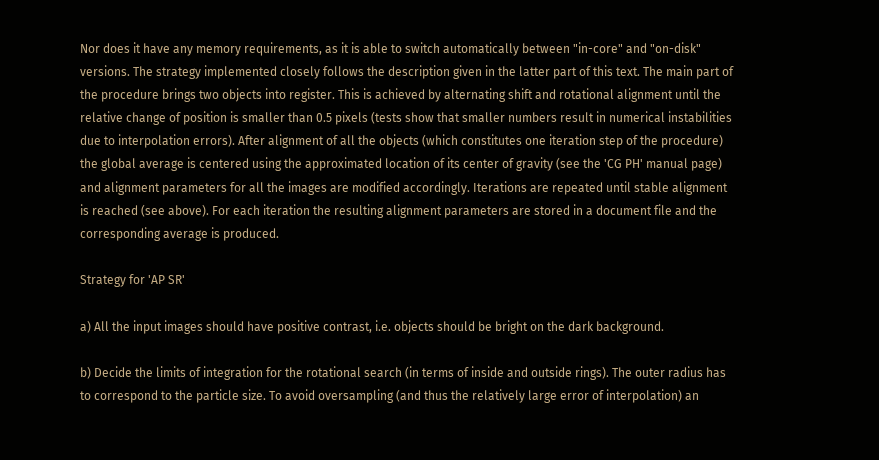Nor does it have any memory requirements, as it is able to switch automatically between "in-core" and "on-disk" versions. The strategy implemented closely follows the description given in the latter part of this text. The main part of the procedure brings two objects into register. This is achieved by alternating shift and rotational alignment until the relative change of position is smaller than 0.5 pixels (tests show that smaller numbers result in numerical instabilities due to interpolation errors). After alignment of all the objects (which constitutes one iteration step of the procedure) the global average is centered using the approximated location of its center of gravity (see the 'CG PH' manual page) and alignment parameters for all the images are modified accordingly. Iterations are repeated until stable alignment is reached (see above). For each iteration the resulting alignment parameters are stored in a document file and the corresponding average is produced.

Strategy for 'AP SR'

a) All the input images should have positive contrast, i.e. objects should be bright on the dark background.

b) Decide the limits of integration for the rotational search (in terms of inside and outside rings). The outer radius has to correspond to the particle size. To avoid oversampling (and thus the relatively large error of interpolation) an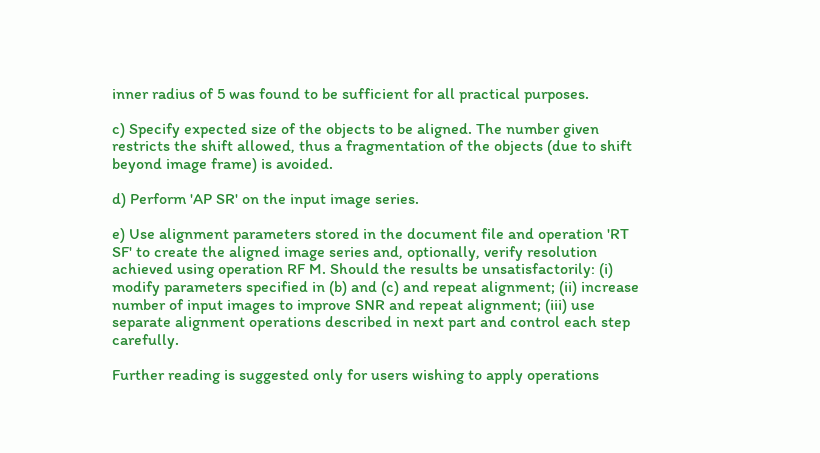inner radius of 5 was found to be sufficient for all practical purposes.

c) Specify expected size of the objects to be aligned. The number given restricts the shift allowed, thus a fragmentation of the objects (due to shift beyond image frame) is avoided.

d) Perform 'AP SR' on the input image series.

e) Use alignment parameters stored in the document file and operation 'RT SF' to create the aligned image series and, optionally, verify resolution achieved using operation RF M. Should the results be unsatisfactorily: (i) modify parameters specified in (b) and (c) and repeat alignment; (ii) increase number of input images to improve SNR and repeat alignment; (iii) use separate alignment operations described in next part and control each step carefully.

Further reading is suggested only for users wishing to apply operations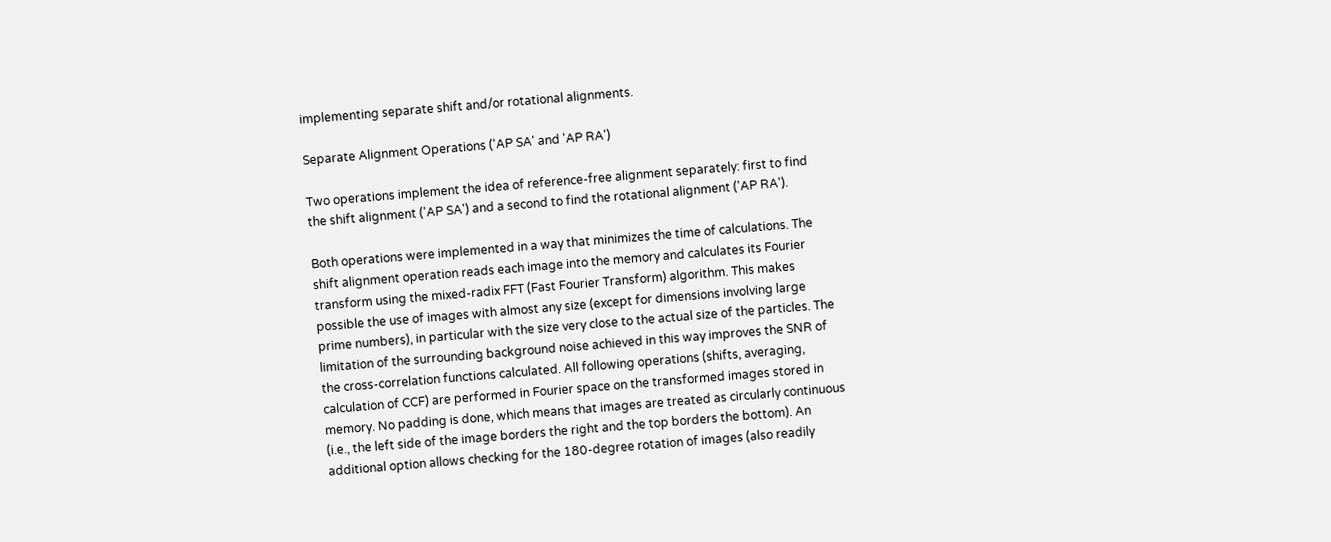implementing separate shift and/or rotational alignments.

Separate Alignment Operations ('AP SA' and 'AP RA')

Two operations implement the idea of reference-free alignment separately: first to find the shift alignment ('AP SA') and a second to find the rotational alignment ('AP RA').

Both operations were implemented in a way that minimizes the time of calculations. The shift alignment operation reads each image into the memory and calculates its Fourier transform using the mixed-radix FFT (Fast Fourier Transform) algorithm. This makes possible the use of images with almost any size (except for dimensions involving large prime numbers), in particular with the size very close to the actual size of the particles. The limitation of the surrounding background noise achieved in this way improves the SNR of the cross-correlation functions calculated. All following operations (shifts, averaging, calculation of CCF) are performed in Fourier space on the transformed images stored in memory. No padding is done, which means that images are treated as circularly continuous (i.e., the left side of the image borders the right and the top borders the bottom). An additional option allows checking for the 180-degree rotation of images (also readily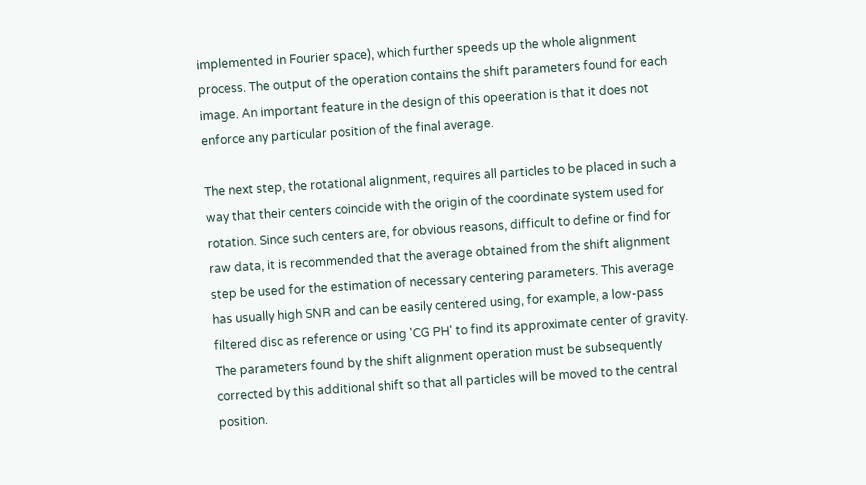implemented in Fourier space), which further speeds up the whole alignment process. The output of the operation contains the shift parameters found for each image. An important feature in the design of this opeeration is that it does not enforce any particular position of the final average.

The next step, the rotational alignment, requires all particles to be placed in such a way that their centers coincide with the origin of the coordinate system used for rotation. Since such centers are, for obvious reasons, difficult to define or find for raw data, it is recommended that the average obtained from the shift alignment step be used for the estimation of necessary centering parameters. This average has usually high SNR and can be easily centered using, for example, a low-pass filtered disc as reference or using 'CG PH' to find its approximate center of gravity. The parameters found by the shift alignment operation must be subsequently corrected by this additional shift so that all particles will be moved to the central position.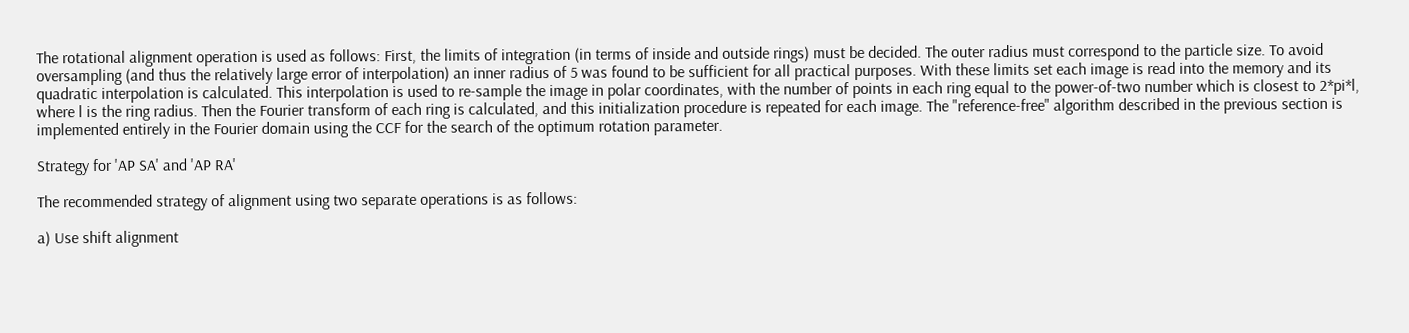The rotational alignment operation is used as follows: First, the limits of integration (in terms of inside and outside rings) must be decided. The outer radius must correspond to the particle size. To avoid oversampling (and thus the relatively large error of interpolation) an inner radius of 5 was found to be sufficient for all practical purposes. With these limits set each image is read into the memory and its quadratic interpolation is calculated. This interpolation is used to re-sample the image in polar coordinates, with the number of points in each ring equal to the power-of-two number which is closest to 2*pi*l, where l is the ring radius. Then the Fourier transform of each ring is calculated, and this initialization procedure is repeated for each image. The "reference-free" algorithm described in the previous section is implemented entirely in the Fourier domain using the CCF for the search of the optimum rotation parameter.

Strategy for 'AP SA' and 'AP RA'

The recommended strategy of alignment using two separate operations is as follows:

a) Use shift alignment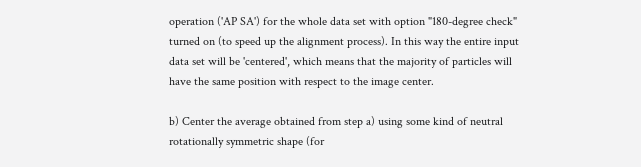operation ('AP SA') for the whole data set with option "180-degree check" turned on (to speed up the alignment process). In this way the entire input data set will be 'centered', which means that the majority of particles will have the same position with respect to the image center.

b) Center the average obtained from step a) using some kind of neutral rotationally symmetric shape (for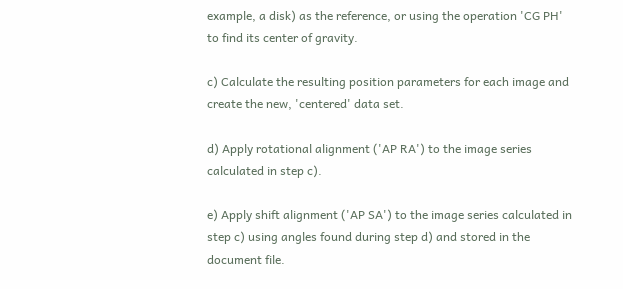example, a disk) as the reference, or using the operation 'CG PH' to find its center of gravity.

c) Calculate the resulting position parameters for each image and create the new, 'centered' data set.

d) Apply rotational alignment ('AP RA') to the image series calculated in step c).

e) Apply shift alignment ('AP SA') to the image series calculated in step c) using angles found during step d) and stored in the document file.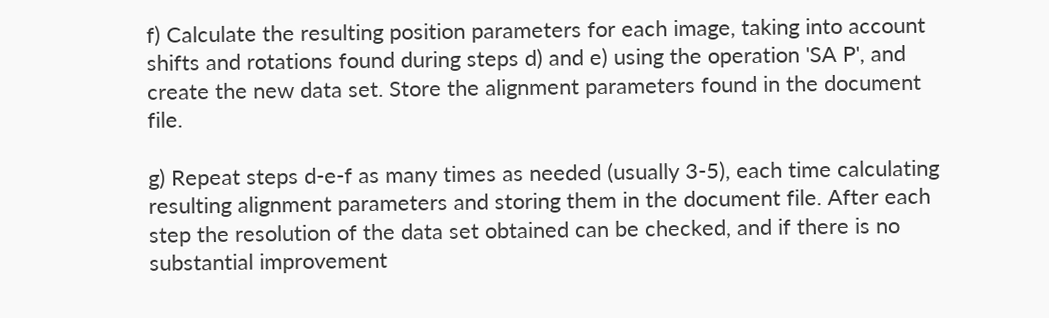f) Calculate the resulting position parameters for each image, taking into account shifts and rotations found during steps d) and e) using the operation 'SA P', and create the new data set. Store the alignment parameters found in the document file.

g) Repeat steps d-e-f as many times as needed (usually 3-5), each time calculating resulting alignment parameters and storing them in the document file. After each step the resolution of the data set obtained can be checked, and if there is no substantial improvement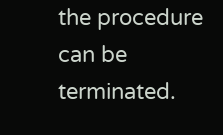the procedure can be terminated.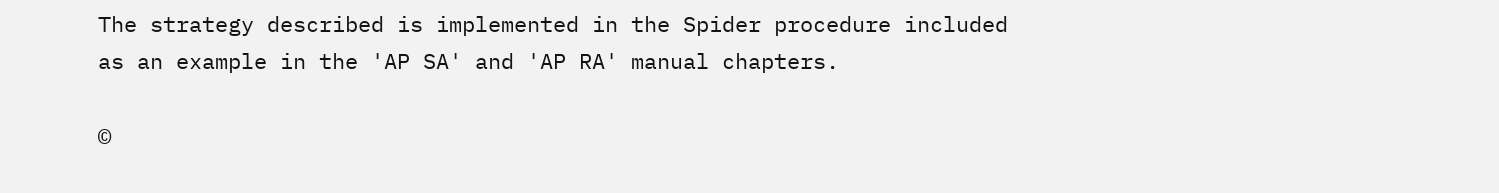The strategy described is implemented in the Spider procedure included as an example in the 'AP SA' and 'AP RA' manual chapters.

©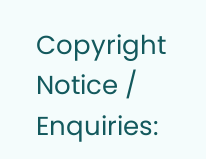Copyright Notice /       Enquiries: